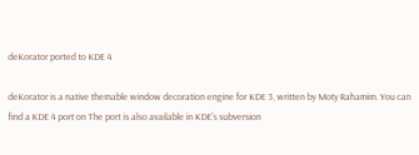deKorator ported to KDE 4

deKorator is a native themable window decoration engine for KDE 3, written by Moty Rahamim. You can find a KDE 4 port on The port is also available in KDE’s subversion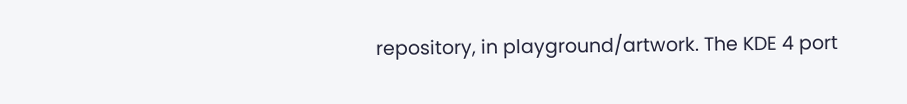repository, in playground/artwork. The KDE 4 port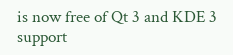is now free of Qt 3 and KDE 3 support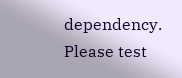dependency. Please test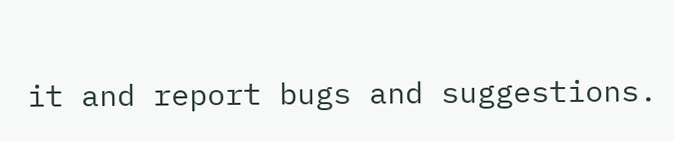it and report bugs and suggestions.